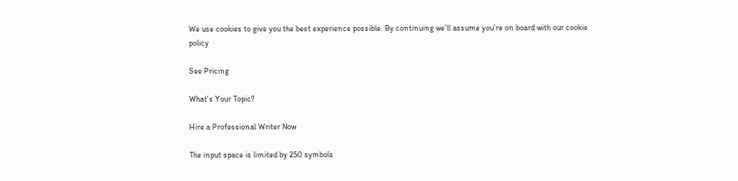We use cookies to give you the best experience possible. By continuing we’ll assume you’re on board with our cookie policy

See Pricing

What's Your Topic?

Hire a Professional Writer Now

The input space is limited by 250 symbols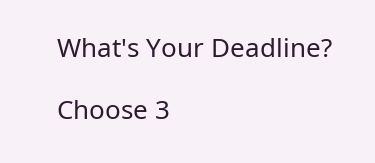What's Your Deadline?

Choose 3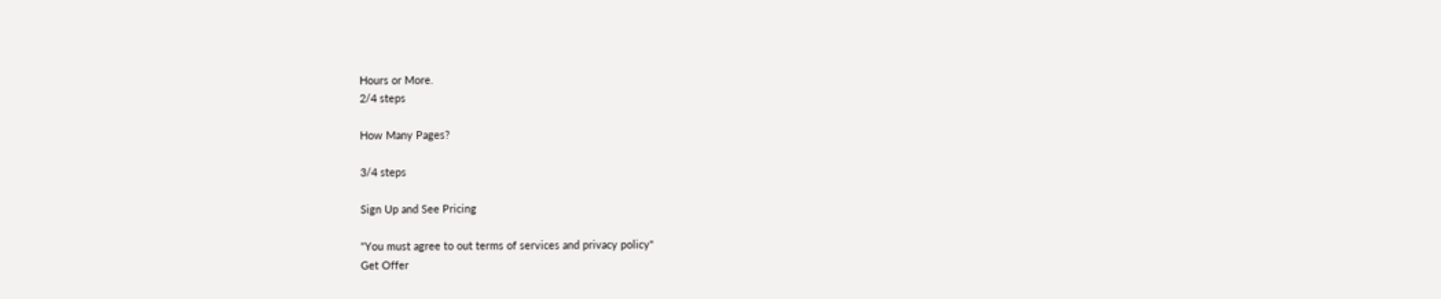Hours or More.
2/4 steps

How Many Pages?

3/4 steps

Sign Up and See Pricing

"You must agree to out terms of services and privacy policy"
Get Offer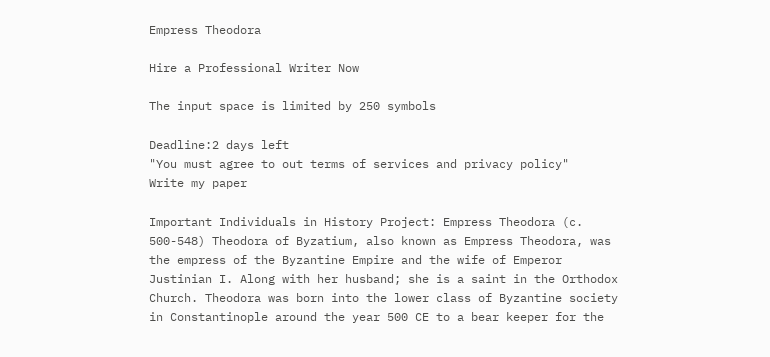Empress Theodora

Hire a Professional Writer Now

The input space is limited by 250 symbols

Deadline:2 days left
"You must agree to out terms of services and privacy policy"
Write my paper

Important Individuals in History Project: Empress Theodora (c. 500-548) Theodora of Byzatium, also known as Empress Theodora, was the empress of the Byzantine Empire and the wife of Emperor Justinian I. Along with her husband; she is a saint in the Orthodox Church. Theodora was born into the lower class of Byzantine society in Constantinople around the year 500 CE to a bear keeper for the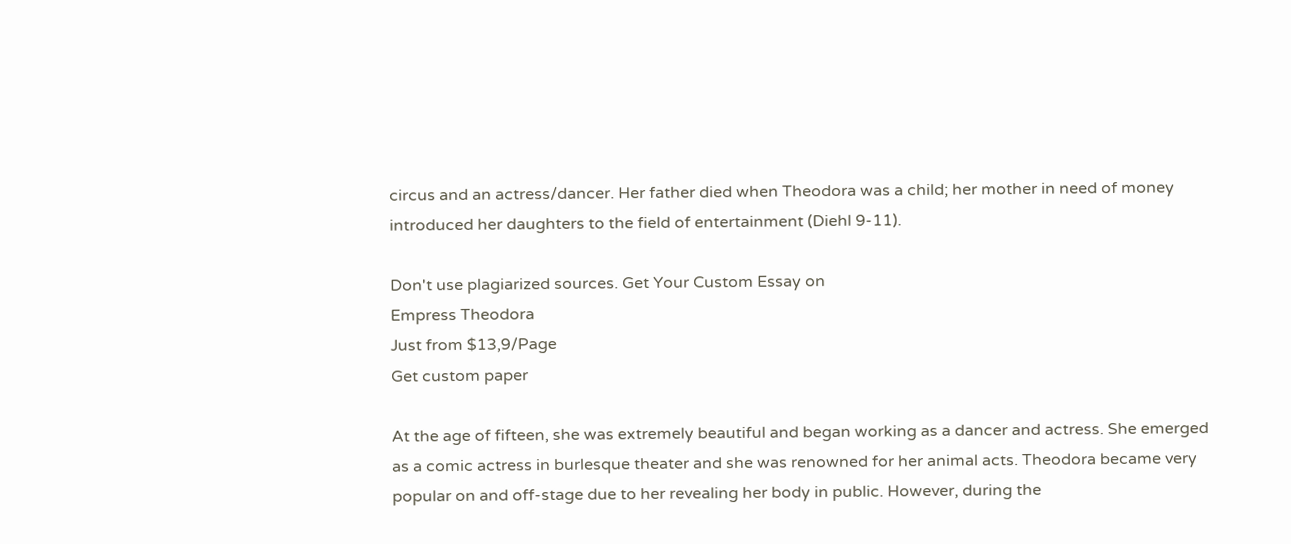circus and an actress/dancer. Her father died when Theodora was a child; her mother in need of money introduced her daughters to the field of entertainment (Diehl 9-11).

Don't use plagiarized sources. Get Your Custom Essay on
Empress Theodora
Just from $13,9/Page
Get custom paper

At the age of fifteen, she was extremely beautiful and began working as a dancer and actress. She emerged as a comic actress in burlesque theater and she was renowned for her animal acts. Theodora became very popular on and off-stage due to her revealing her body in public. However, during the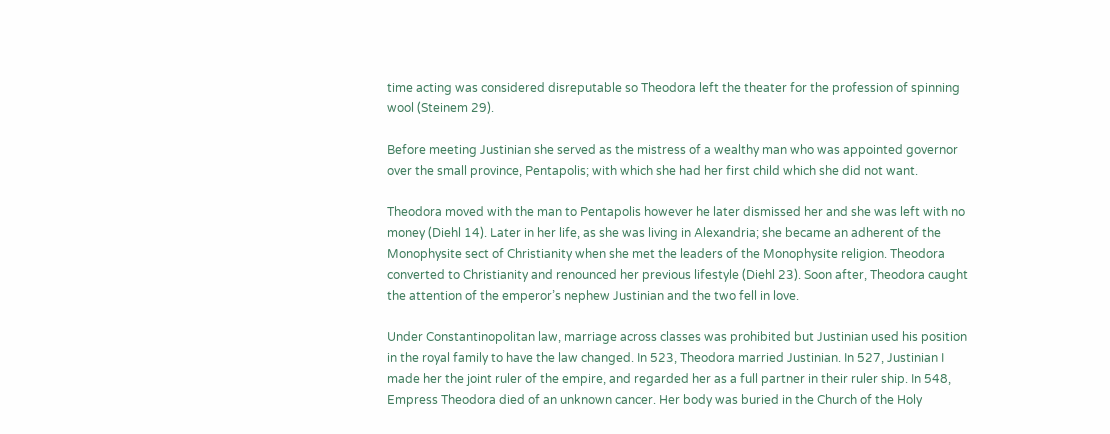time acting was considered disreputable so Theodora left the theater for the profession of spinning wool (Steinem 29).

Before meeting Justinian she served as the mistress of a wealthy man who was appointed governor over the small province, Pentapolis; with which she had her first child which she did not want.

Theodora moved with the man to Pentapolis however he later dismissed her and she was left with no money (Diehl 14). Later in her life, as she was living in Alexandria; she became an adherent of the Monophysite sect of Christianity when she met the leaders of the Monophysite religion. Theodora converted to Christianity and renounced her previous lifestyle (Diehl 23). Soon after, Theodora caught the attention of the emperor’s nephew Justinian and the two fell in love.

Under Constantinopolitan law, marriage across classes was prohibited but Justinian used his position in the royal family to have the law changed. In 523, Theodora married Justinian. In 527, Justinian I made her the joint ruler of the empire, and regarded her as a full partner in their ruler ship. In 548, Empress Theodora died of an unknown cancer. Her body was buried in the Church of the Holy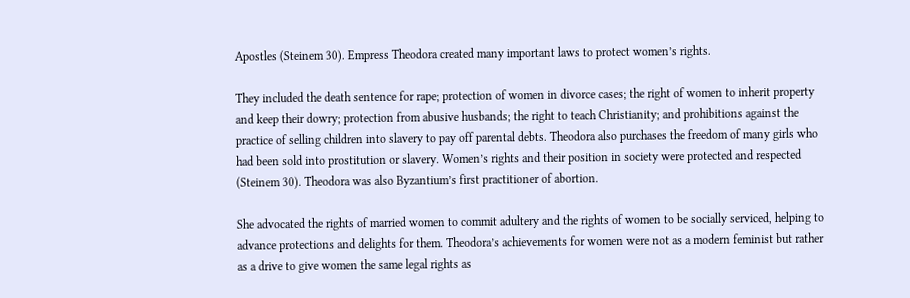Apostles (Steinem 30). Empress Theodora created many important laws to protect women’s rights.

They included the death sentence for rape; protection of women in divorce cases; the right of women to inherit property and keep their dowry; protection from abusive husbands; the right to teach Christianity; and prohibitions against the practice of selling children into slavery to pay off parental debts. Theodora also purchases the freedom of many girls who had been sold into prostitution or slavery. Women’s rights and their position in society were protected and respected (Steinem 30). Theodora was also Byzantium’s first practitioner of abortion.

She advocated the rights of married women to commit adultery and the rights of women to be socially serviced, helping to advance protections and delights for them. Theodora’s achievements for women were not as a modern feminist but rather as a drive to give women the same legal rights as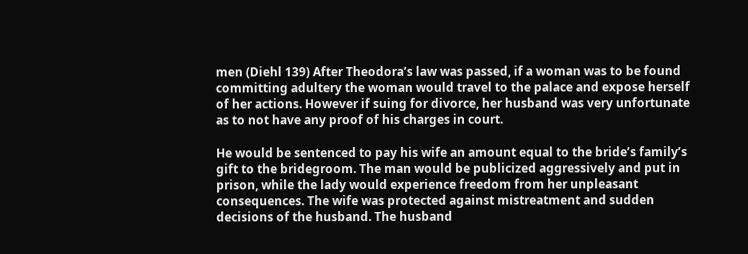men (Diehl 139) After Theodora’s law was passed, if a woman was to be found committing adultery the woman would travel to the palace and expose herself of her actions. However if suing for divorce, her husband was very unfortunate as to not have any proof of his charges in court.

He would be sentenced to pay his wife an amount equal to the bride’s family’s gift to the bridegroom. The man would be publicized aggressively and put in prison, while the lady would experience freedom from her unpleasant consequences. The wife was protected against mistreatment and sudden decisions of the husband. The husband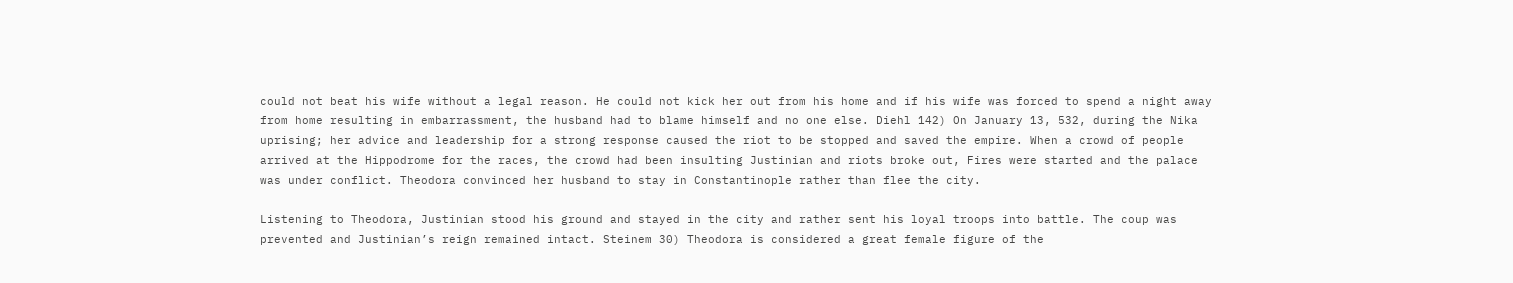could not beat his wife without a legal reason. He could not kick her out from his home and if his wife was forced to spend a night away from home resulting in embarrassment, the husband had to blame himself and no one else. Diehl 142) On January 13, 532, during the Nika uprising; her advice and leadership for a strong response caused the riot to be stopped and saved the empire. When a crowd of people arrived at the Hippodrome for the races, the crowd had been insulting Justinian and riots broke out, Fires were started and the palace was under conflict. Theodora convinced her husband to stay in Constantinople rather than flee the city.

Listening to Theodora, Justinian stood his ground and stayed in the city and rather sent his loyal troops into battle. The coup was prevented and Justinian’s reign remained intact. Steinem 30) Theodora is considered a great female figure of the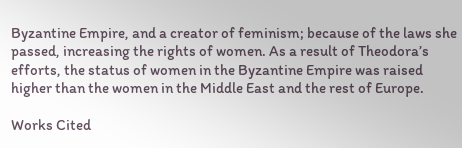Byzantine Empire, and a creator of feminism; because of the laws she passed, increasing the rights of women. As a result of Theodora’s efforts, the status of women in the Byzantine Empire was raised higher than the women in the Middle East and the rest of Europe.

Works Cited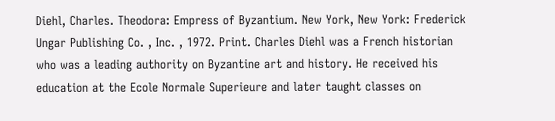Diehl, Charles. Theodora: Empress of Byzantium. New York, New York: Frederick Ungar Publishing Co. , Inc. , 1972. Print. Charles Diehl was a French historian who was a leading authority on Byzantine art and history. He received his education at the Ecole Normale Superieure and later taught classes on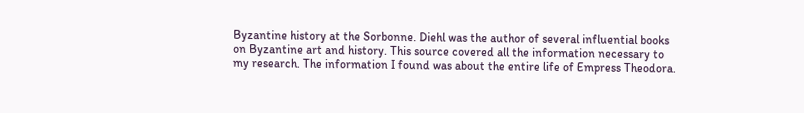Byzantine history at the Sorbonne. Diehl was the author of several influential books on Byzantine art and history. This source covered all the information necessary to my research. The information I found was about the entire life of Empress Theodora.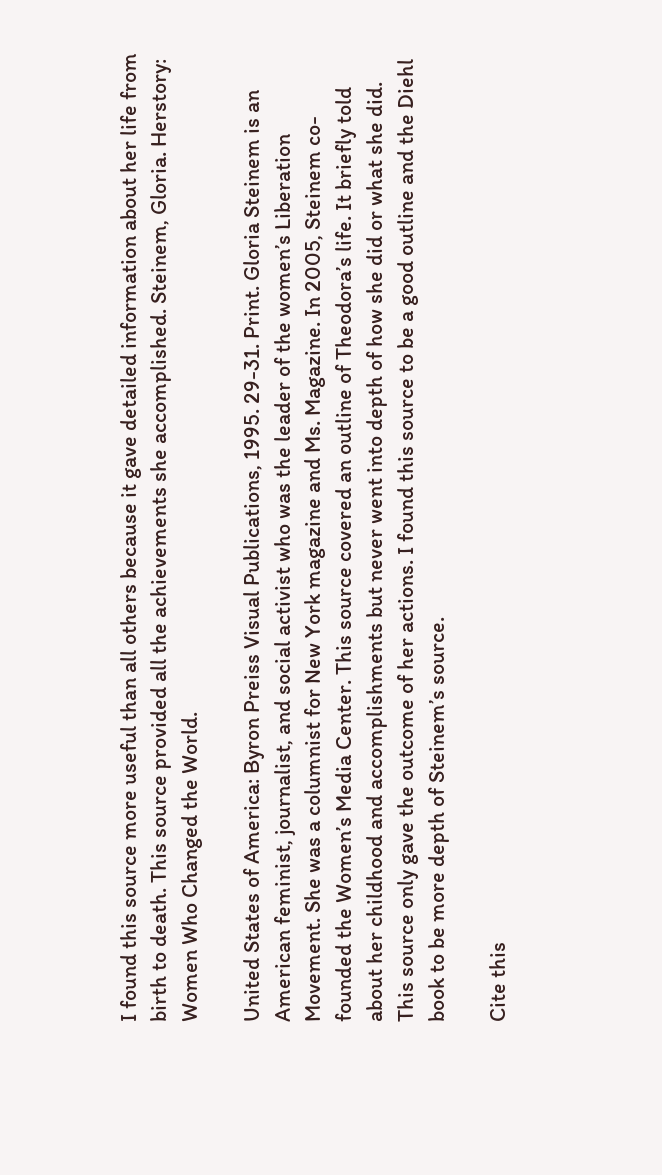I found this source more useful than all others because it gave detailed information about her life from birth to death. This source provided all the achievements she accomplished. Steinem, Gloria. Herstory: Women Who Changed the World.

United States of America: Byron Preiss Visual Publications, 1995. 29-31. Print. Gloria Steinem is an American feminist, journalist, and social activist who was the leader of the women’s Liberation Movement. She was a columnist for New York magazine and Ms. Magazine. In 2005, Steinem co-founded the Women’s Media Center. This source covered an outline of Theodora’s life. It briefly told about her childhood and accomplishments but never went into depth of how she did or what she did. This source only gave the outcome of her actions. I found this source to be a good outline and the Diehl book to be more depth of Steinem’s source.

Cite this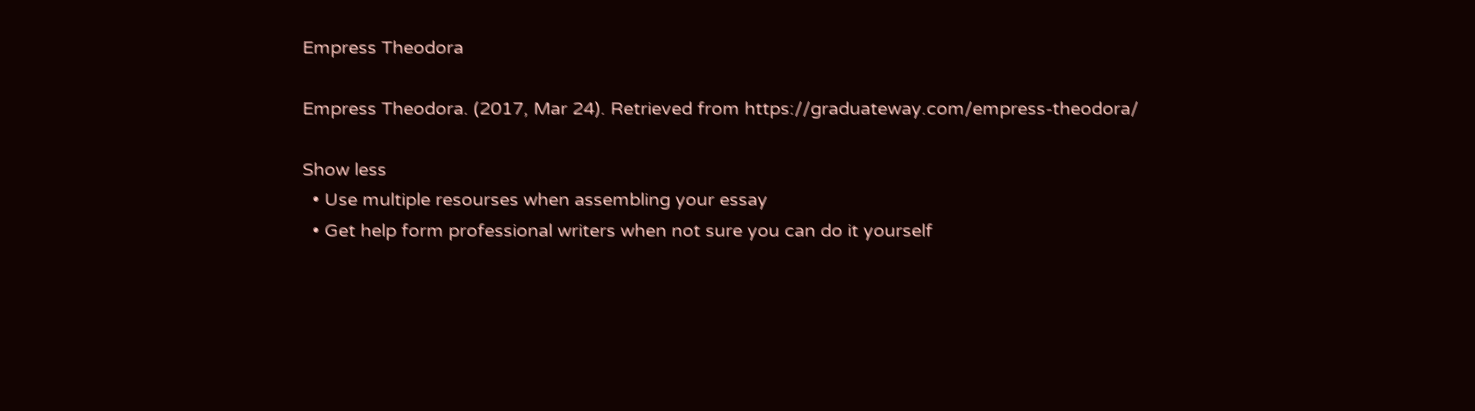Empress Theodora

Empress Theodora. (2017, Mar 24). Retrieved from https://graduateway.com/empress-theodora/

Show less
  • Use multiple resourses when assembling your essay
  • Get help form professional writers when not sure you can do it yourself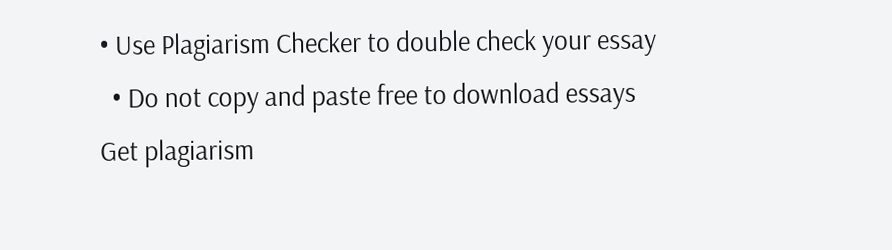• Use Plagiarism Checker to double check your essay
  • Do not copy and paste free to download essays
Get plagiarism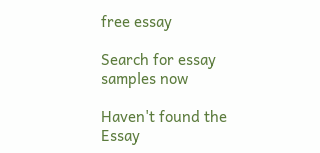free essay

Search for essay samples now

Haven't found the Essay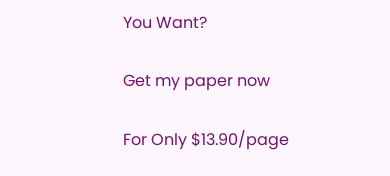You Want?

Get my paper now

For Only $13.90/page